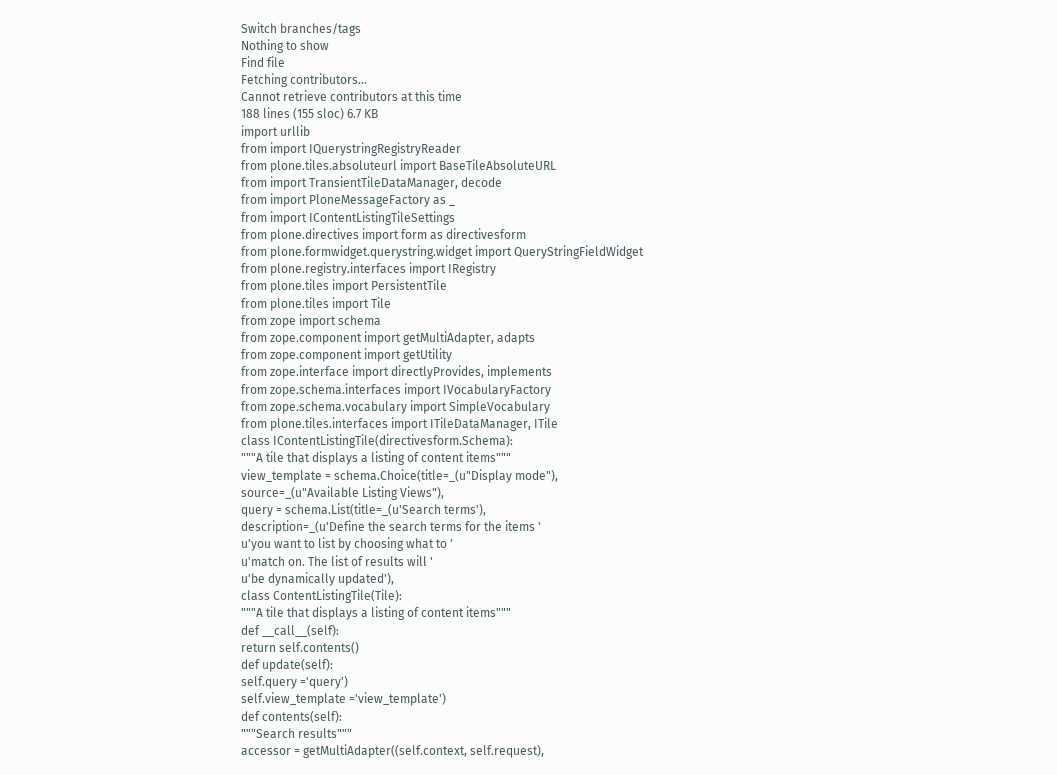Switch branches/tags
Nothing to show
Find file
Fetching contributors…
Cannot retrieve contributors at this time
188 lines (155 sloc) 6.7 KB
import urllib
from import IQuerystringRegistryReader
from plone.tiles.absoluteurl import BaseTileAbsoluteURL
from import TransientTileDataManager, decode
from import PloneMessageFactory as _
from import IContentListingTileSettings
from plone.directives import form as directivesform
from plone.formwidget.querystring.widget import QueryStringFieldWidget
from plone.registry.interfaces import IRegistry
from plone.tiles import PersistentTile
from plone.tiles import Tile
from zope import schema
from zope.component import getMultiAdapter, adapts
from zope.component import getUtility
from zope.interface import directlyProvides, implements
from zope.schema.interfaces import IVocabularyFactory
from zope.schema.vocabulary import SimpleVocabulary
from plone.tiles.interfaces import ITileDataManager, ITile
class IContentListingTile(directivesform.Schema):
"""A tile that displays a listing of content items"""
view_template = schema.Choice(title=_(u"Display mode"),
source=_(u"Available Listing Views"),
query = schema.List(title=_(u'Search terms'),
description=_(u'Define the search terms for the items '
u'you want to list by choosing what to '
u'match on. The list of results will '
u'be dynamically updated'),
class ContentListingTile(Tile):
"""A tile that displays a listing of content items"""
def __call__(self):
return self.contents()
def update(self):
self.query ='query')
self.view_template ='view_template')
def contents(self):
"""Search results"""
accessor = getMultiAdapter((self.context, self.request),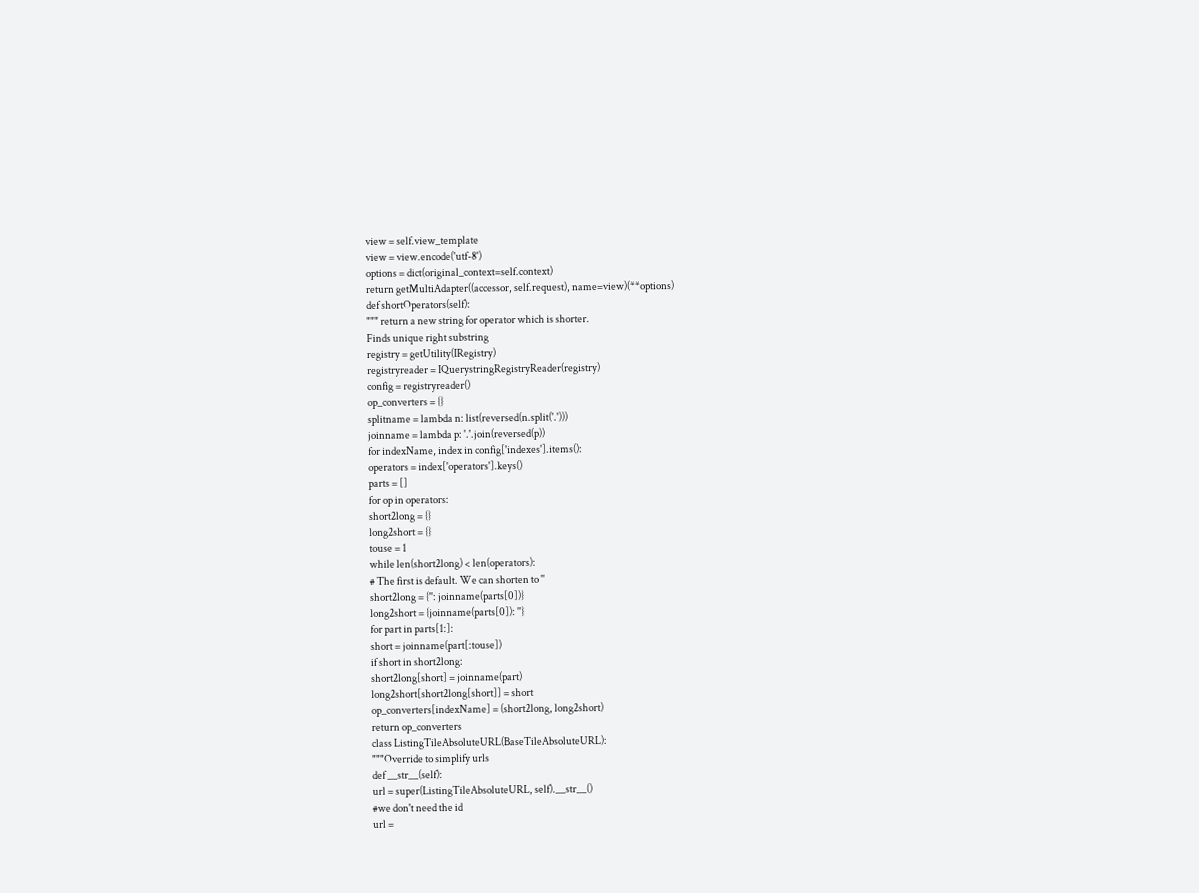view = self.view_template
view = view.encode('utf-8')
options = dict(original_context=self.context)
return getMultiAdapter((accessor, self.request), name=view)(**options)
def shortOperators(self):
""" return a new string for operator which is shorter.
Finds unique right substring
registry = getUtility(IRegistry)
registryreader = IQuerystringRegistryReader(registry)
config = registryreader()
op_converters = {}
splitname = lambda n: list(reversed(n.split('.')))
joinname = lambda p: '.'.join(reversed(p))
for indexName, index in config['indexes'].items():
operators = index['operators'].keys()
parts = []
for op in operators:
short2long = {}
long2short = {}
touse = 1
while len(short2long) < len(operators):
# The first is default. We can shorten to ''
short2long = {'': joinname(parts[0])}
long2short = {joinname(parts[0]): ''}
for part in parts[1:]:
short = joinname(part[:touse])
if short in short2long:
short2long[short] = joinname(part)
long2short[short2long[short]] = short
op_converters[indexName] = (short2long, long2short)
return op_converters
class ListingTileAbsoluteURL(BaseTileAbsoluteURL):
"""Override to simplify urls
def __str__(self):
url = super(ListingTileAbsoluteURL, self).__str__()
#we don't need the id
url =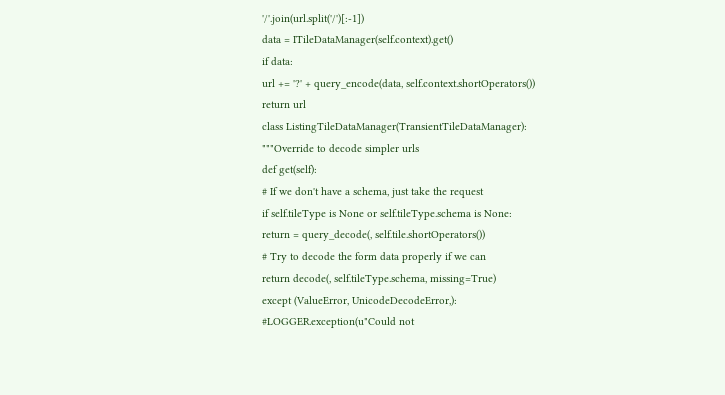'/'.join(url.split('/')[:-1])
data = ITileDataManager(self.context).get()
if data:
url += '?' + query_encode(data, self.context.shortOperators())
return url
class ListingTileDataManager(TransientTileDataManager):
"""Override to decode simpler urls
def get(self):
# If we don't have a schema, just take the request
if self.tileType is None or self.tileType.schema is None:
return = query_decode(, self.tile.shortOperators())
# Try to decode the form data properly if we can
return decode(, self.tileType.schema, missing=True)
except (ValueError, UnicodeDecodeError,):
#LOGGER.exception(u"Could not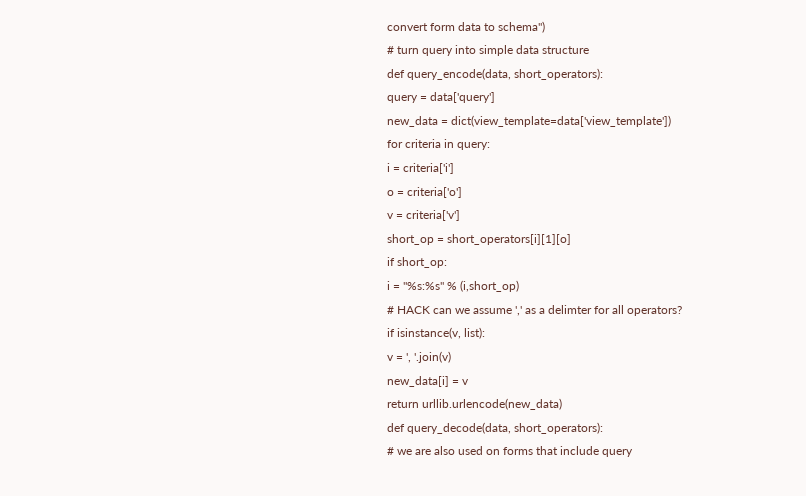convert form data to schema")
# turn query into simple data structure
def query_encode(data, short_operators):
query = data['query']
new_data = dict(view_template=data['view_template'])
for criteria in query:
i = criteria['i']
o = criteria['o']
v = criteria['v']
short_op = short_operators[i][1][o]
if short_op:
i = "%s:%s" % (i,short_op)
# HACK can we assume ',' as a delimter for all operators?
if isinstance(v, list):
v = ', '.join(v)
new_data[i] = v
return urllib.urlencode(new_data)
def query_decode(data, short_operators):
# we are also used on forms that include query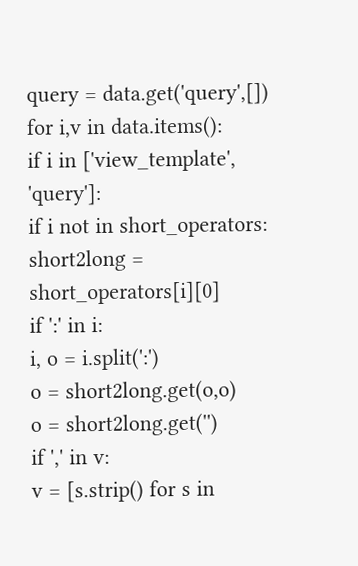query = data.get('query',[])
for i,v in data.items():
if i in ['view_template', 'query']:
if i not in short_operators:
short2long = short_operators[i][0]
if ':' in i:
i, o = i.split(':')
o = short2long.get(o,o)
o = short2long.get('')
if ',' in v:
v = [s.strip() for s in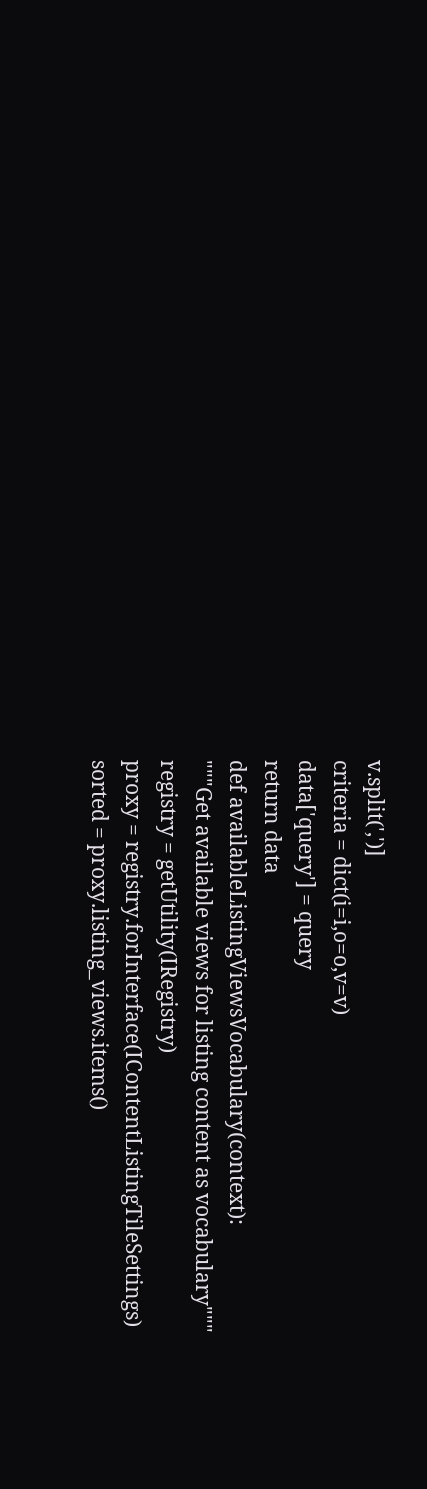v.split(',')]
criteria = dict(i=i,o=o,v=v)
data['query'] = query
return data
def availableListingViewsVocabulary(context):
"""Get available views for listing content as vocabulary"""
registry = getUtility(IRegistry)
proxy = registry.forInterface(IContentListingTileSettings)
sorted = proxy.listing_views.items()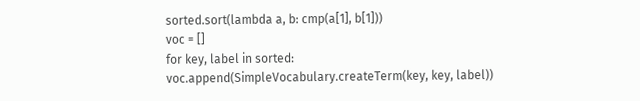sorted.sort(lambda a, b: cmp(a[1], b[1]))
voc = []
for key, label in sorted:
voc.append(SimpleVocabulary.createTerm(key, key, label))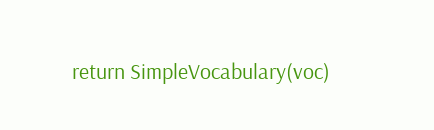return SimpleVocabulary(voc)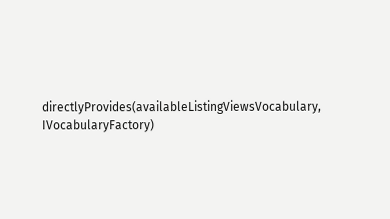directlyProvides(availableListingViewsVocabulary, IVocabularyFactory)